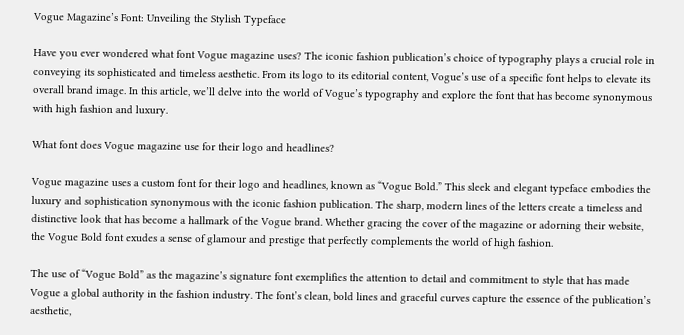Vogue Magazine’s Font: Unveiling the Stylish Typeface

Have you ever wondered what font Vogue magazine uses? The iconic fashion publication’s choice of typography plays a crucial role in conveying its sophisticated and timeless aesthetic. From its logo to its editorial content, Vogue’s use of a specific font helps to elevate its overall brand image. In this article, we’ll delve into the world of Vogue’s typography and explore the font that has become synonymous with high fashion and luxury.

What font does Vogue magazine use for their logo and headlines?

Vogue magazine uses a custom font for their logo and headlines, known as “Vogue Bold.” This sleek and elegant typeface embodies the luxury and sophistication synonymous with the iconic fashion publication. The sharp, modern lines of the letters create a timeless and distinctive look that has become a hallmark of the Vogue brand. Whether gracing the cover of the magazine or adorning their website, the Vogue Bold font exudes a sense of glamour and prestige that perfectly complements the world of high fashion.

The use of “Vogue Bold” as the magazine’s signature font exemplifies the attention to detail and commitment to style that has made Vogue a global authority in the fashion industry. The font’s clean, bold lines and graceful curves capture the essence of the publication’s aesthetic,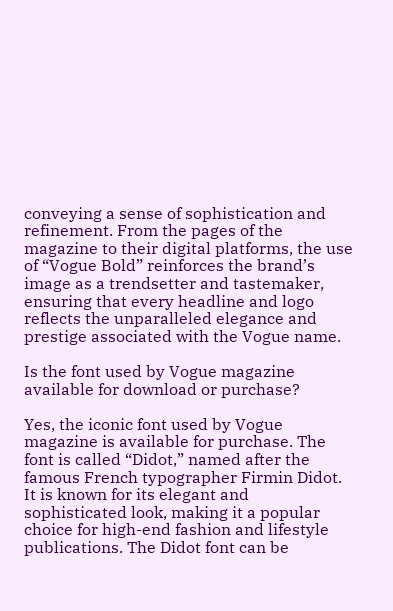conveying a sense of sophistication and refinement. From the pages of the magazine to their digital platforms, the use of “Vogue Bold” reinforces the brand’s image as a trendsetter and tastemaker, ensuring that every headline and logo reflects the unparalleled elegance and prestige associated with the Vogue name.

Is the font used by Vogue magazine available for download or purchase?

Yes, the iconic font used by Vogue magazine is available for purchase. The font is called “Didot,” named after the famous French typographer Firmin Didot. It is known for its elegant and sophisticated look, making it a popular choice for high-end fashion and lifestyle publications. The Didot font can be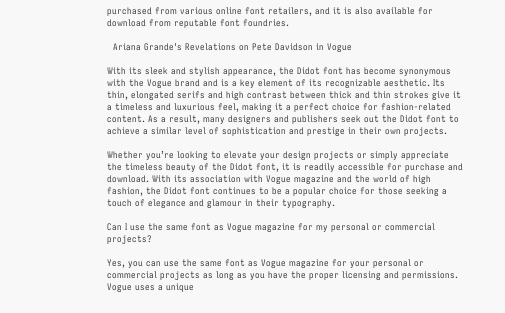purchased from various online font retailers, and it is also available for download from reputable font foundries.

  Ariana Grande's Revelations on Pete Davidson in Vogue

With its sleek and stylish appearance, the Didot font has become synonymous with the Vogue brand and is a key element of its recognizable aesthetic. Its thin, elongated serifs and high contrast between thick and thin strokes give it a timeless and luxurious feel, making it a perfect choice for fashion-related content. As a result, many designers and publishers seek out the Didot font to achieve a similar level of sophistication and prestige in their own projects.

Whether you’re looking to elevate your design projects or simply appreciate the timeless beauty of the Didot font, it is readily accessible for purchase and download. With its association with Vogue magazine and the world of high fashion, the Didot font continues to be a popular choice for those seeking a touch of elegance and glamour in their typography.

Can I use the same font as Vogue magazine for my personal or commercial projects?

Yes, you can use the same font as Vogue magazine for your personal or commercial projects as long as you have the proper licensing and permissions. Vogue uses a unique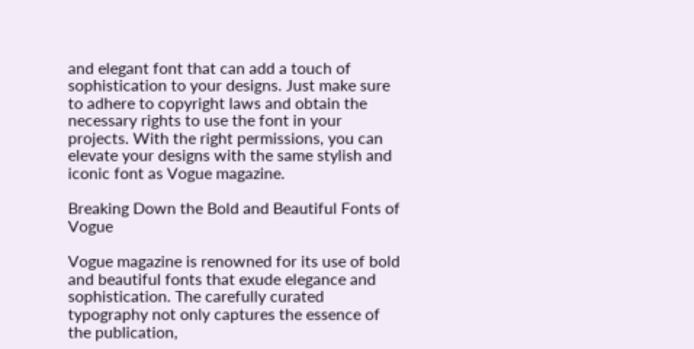and elegant font that can add a touch of sophistication to your designs. Just make sure to adhere to copyright laws and obtain the necessary rights to use the font in your projects. With the right permissions, you can elevate your designs with the same stylish and iconic font as Vogue magazine.

Breaking Down the Bold and Beautiful Fonts of Vogue

Vogue magazine is renowned for its use of bold and beautiful fonts that exude elegance and sophistication. The carefully curated typography not only captures the essence of the publication,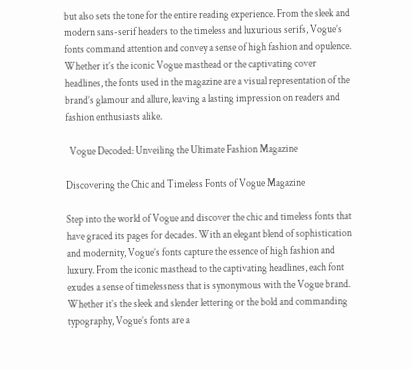but also sets the tone for the entire reading experience. From the sleek and modern sans-serif headers to the timeless and luxurious serifs, Vogue’s fonts command attention and convey a sense of high fashion and opulence. Whether it’s the iconic Vogue masthead or the captivating cover headlines, the fonts used in the magazine are a visual representation of the brand’s glamour and allure, leaving a lasting impression on readers and fashion enthusiasts alike.

  Vogue Decoded: Unveiling the Ultimate Fashion Magazine

Discovering the Chic and Timeless Fonts of Vogue Magazine

Step into the world of Vogue and discover the chic and timeless fonts that have graced its pages for decades. With an elegant blend of sophistication and modernity, Vogue’s fonts capture the essence of high fashion and luxury. From the iconic masthead to the captivating headlines, each font exudes a sense of timelessness that is synonymous with the Vogue brand. Whether it’s the sleek and slender lettering or the bold and commanding typography, Vogue’s fonts are a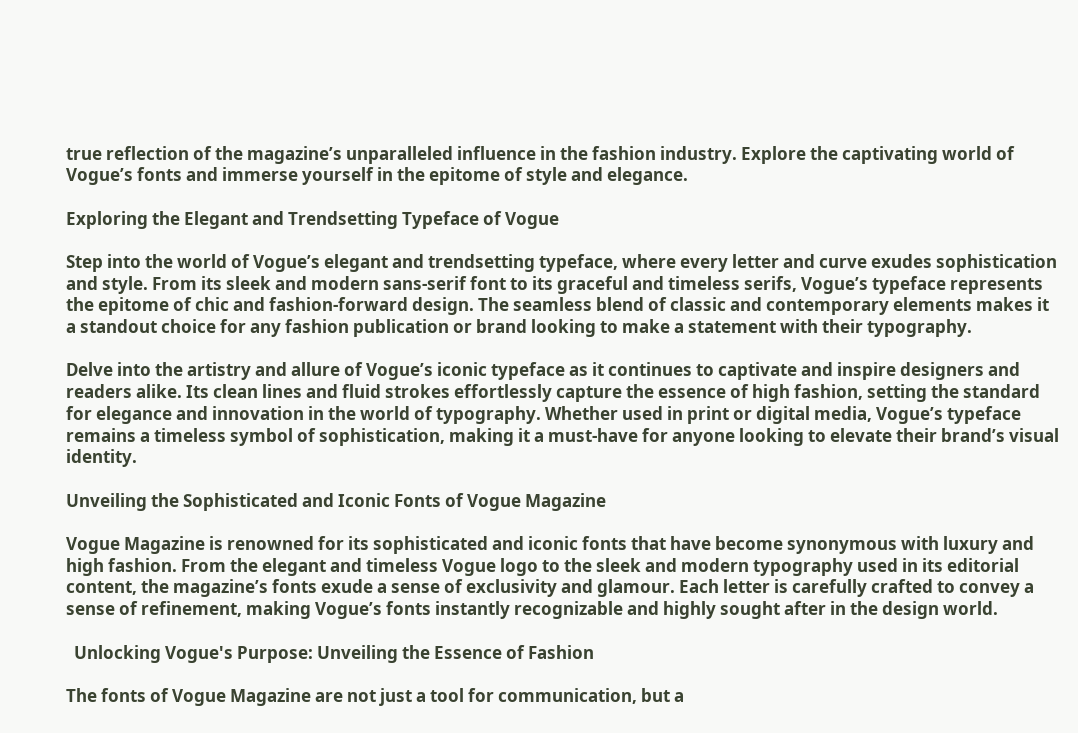true reflection of the magazine’s unparalleled influence in the fashion industry. Explore the captivating world of Vogue’s fonts and immerse yourself in the epitome of style and elegance.

Exploring the Elegant and Trendsetting Typeface of Vogue

Step into the world of Vogue’s elegant and trendsetting typeface, where every letter and curve exudes sophistication and style. From its sleek and modern sans-serif font to its graceful and timeless serifs, Vogue’s typeface represents the epitome of chic and fashion-forward design. The seamless blend of classic and contemporary elements makes it a standout choice for any fashion publication or brand looking to make a statement with their typography.

Delve into the artistry and allure of Vogue’s iconic typeface as it continues to captivate and inspire designers and readers alike. Its clean lines and fluid strokes effortlessly capture the essence of high fashion, setting the standard for elegance and innovation in the world of typography. Whether used in print or digital media, Vogue’s typeface remains a timeless symbol of sophistication, making it a must-have for anyone looking to elevate their brand’s visual identity.

Unveiling the Sophisticated and Iconic Fonts of Vogue Magazine

Vogue Magazine is renowned for its sophisticated and iconic fonts that have become synonymous with luxury and high fashion. From the elegant and timeless Vogue logo to the sleek and modern typography used in its editorial content, the magazine’s fonts exude a sense of exclusivity and glamour. Each letter is carefully crafted to convey a sense of refinement, making Vogue’s fonts instantly recognizable and highly sought after in the design world.

  Unlocking Vogue's Purpose: Unveiling the Essence of Fashion

The fonts of Vogue Magazine are not just a tool for communication, but a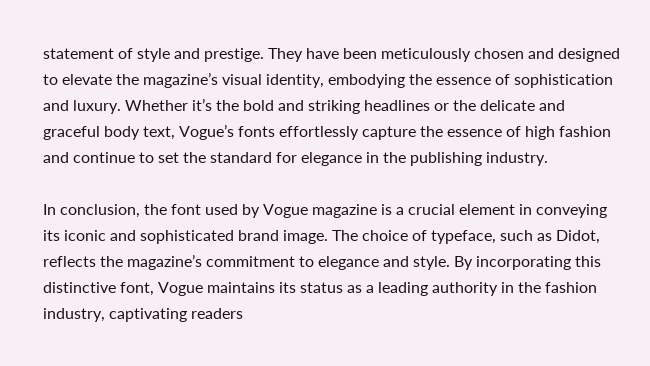statement of style and prestige. They have been meticulously chosen and designed to elevate the magazine’s visual identity, embodying the essence of sophistication and luxury. Whether it’s the bold and striking headlines or the delicate and graceful body text, Vogue’s fonts effortlessly capture the essence of high fashion and continue to set the standard for elegance in the publishing industry.

In conclusion, the font used by Vogue magazine is a crucial element in conveying its iconic and sophisticated brand image. The choice of typeface, such as Didot, reflects the magazine’s commitment to elegance and style. By incorporating this distinctive font, Vogue maintains its status as a leading authority in the fashion industry, captivating readers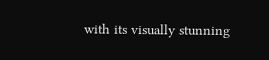with its visually stunning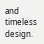and timeless design.